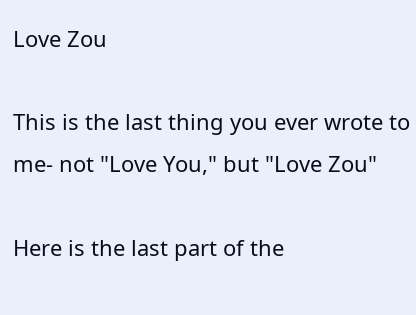Love Zou

This is the last thing you ever wrote to me- not "Love You," but "Love Zou"

Here is the last part of the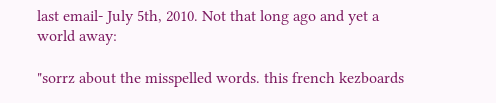last email- July 5th, 2010. Not that long ago and yet a world away:

"sorrz about the misspelled words. this french kezboards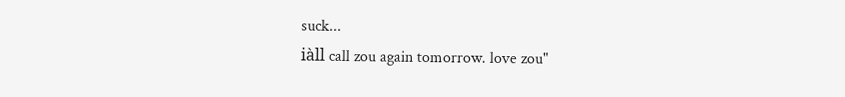suck...
iàll call zou again tomorrow. love zou"